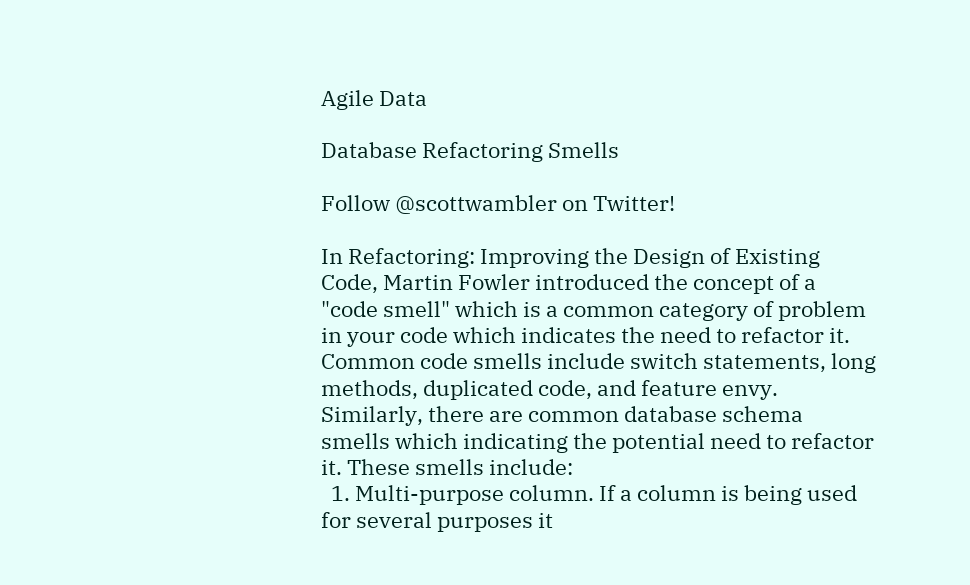Agile Data

Database Refactoring Smells

Follow @scottwambler on Twitter!

In Refactoring: Improving the Design of Existing Code, Martin Fowler introduced the concept of a "code smell" which is a common category of problem in your code which indicates the need to refactor it. Common code smells include switch statements, long methods, duplicated code, and feature envy. Similarly, there are common database schema smells which indicating the potential need to refactor it. These smells include:
  1. Multi-purpose column. If a column is being used for several purposes it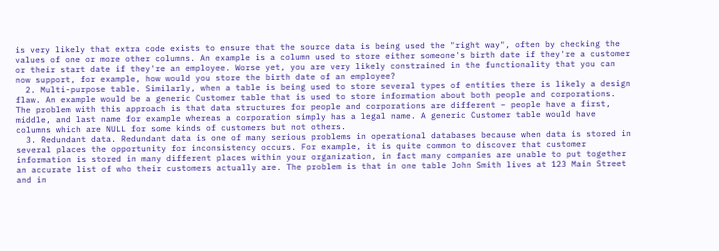is very likely that extra code exists to ensure that the source data is being used the "right way", often by checking the values of one or more other columns. An example is a column used to store either someone's birth date if they're a customer or their start date if they're an employee. Worse yet, you are very likely constrained in the functionality that you can now support, for example, how would you store the birth date of an employee?
  2. Multi-purpose table. Similarly, when a table is being used to store several types of entities there is likely a design flaw. An example would be a generic Customer table that is used to store information about both people and corporations. The problem with this approach is that data structures for people and corporations are different – people have a first, middle, and last name for example whereas a corporation simply has a legal name. A generic Customer table would have columns which are NULL for some kinds of customers but not others.
  3. Redundant data. Redundant data is one of many serious problems in operational databases because when data is stored in several places the opportunity for inconsistency occurs. For example, it is quite common to discover that customer information is stored in many different places within your organization, in fact many companies are unable to put together an accurate list of who their customers actually are. The problem is that in one table John Smith lives at 123 Main Street and in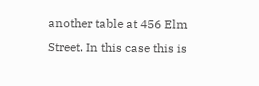another table at 456 Elm Street. In this case this is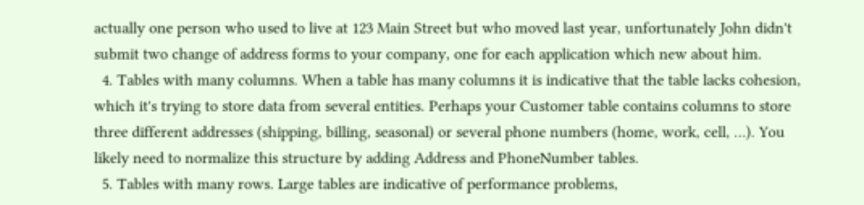actually one person who used to live at 123 Main Street but who moved last year, unfortunately John didn't submit two change of address forms to your company, one for each application which new about him.
  4. Tables with many columns. When a table has many columns it is indicative that the table lacks cohesion, which it's trying to store data from several entities. Perhaps your Customer table contains columns to store three different addresses (shipping, billing, seasonal) or several phone numbers (home, work, cell, …). You likely need to normalize this structure by adding Address and PhoneNumber tables.
  5. Tables with many rows. Large tables are indicative of performance problems,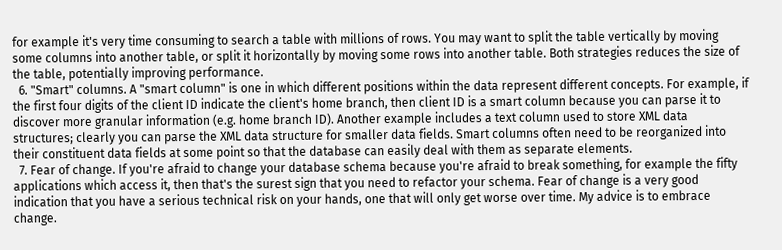for example it's very time consuming to search a table with millions of rows. You may want to split the table vertically by moving some columns into another table, or split it horizontally by moving some rows into another table. Both strategies reduces the size of the table, potentially improving performance.
  6. "Smart" columns. A "smart column" is one in which different positions within the data represent different concepts. For example, if the first four digits of the client ID indicate the client's home branch, then client ID is a smart column because you can parse it to discover more granular information (e.g. home branch ID). Another example includes a text column used to store XML data structures; clearly you can parse the XML data structure for smaller data fields. Smart columns often need to be reorganized into their constituent data fields at some point so that the database can easily deal with them as separate elements.
  7. Fear of change. If you're afraid to change your database schema because you're afraid to break something, for example the fifty applications which access it, then that's the surest sign that you need to refactor your schema. Fear of change is a very good indication that you have a serious technical risk on your hands, one that will only get worse over time. My advice is to embrace change.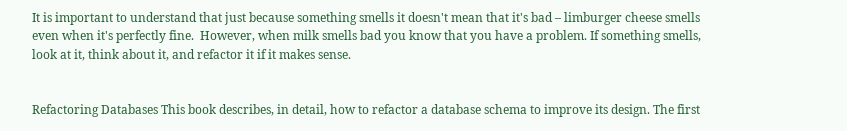It is important to understand that just because something smells it doesn't mean that it's bad – limburger cheese smells even when it's perfectly fine.  However, when milk smells bad you know that you have a problem. If something smells, look at it, think about it, and refactor it if it makes sense.


Refactoring Databases This book describes, in detail, how to refactor a database schema to improve its design. The first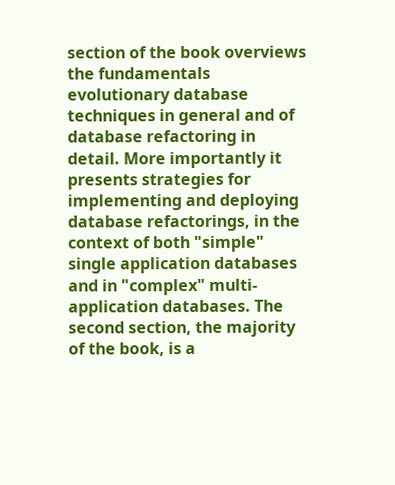section of the book overviews the fundamentals evolutionary database techniques in general and of database refactoring in detail. More importantly it presents strategies for implementing and deploying database refactorings, in the context of both "simple" single application databases and in "complex" multi-application databases. The second section, the majority of the book, is a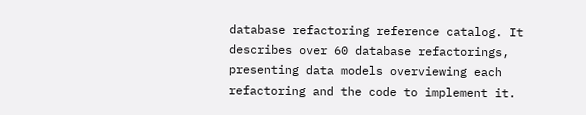database refactoring reference catalog. It describes over 60 database refactorings, presenting data models overviewing each refactoring and the code to implement it.